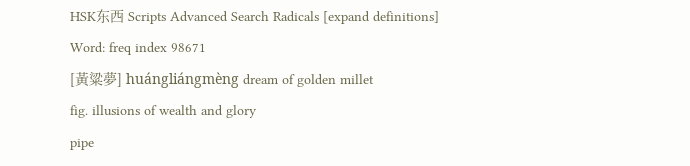HSK东西 Scripts Advanced Search Radicals [expand definitions]
Word: freq index 98671
[黃粱夢] huángliángmèng dream of golden millet
fig. illusions of wealth and glory
pipe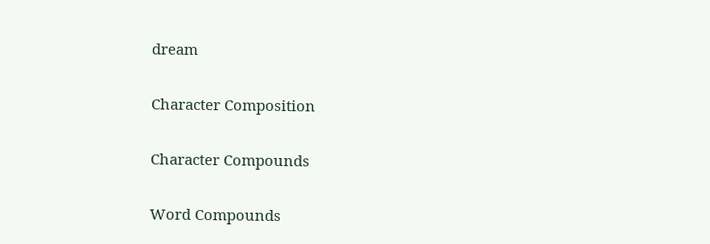dream

Character Composition

Character Compounds

Word Compounds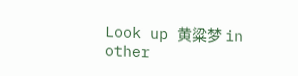Look up 黄粱梦 in other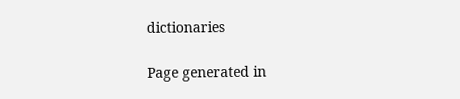dictionaries

Page generated in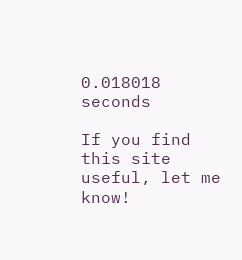0.018018 seconds

If you find this site useful, let me know!